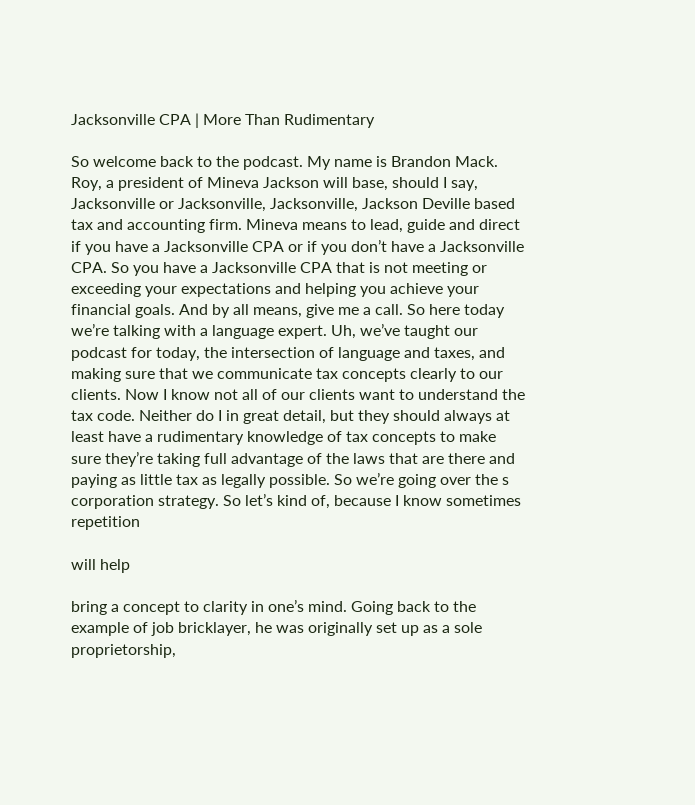Jacksonville CPA | More Than Rudimentary

So welcome back to the podcast. My name is Brandon Mack. Roy, a president of Mineva Jackson will base, should I say, Jacksonville or Jacksonville, Jacksonville, Jackson Deville based tax and accounting firm. Mineva means to lead, guide and direct if you have a Jacksonville CPA or if you don’t have a Jacksonville CPA. So you have a Jacksonville CPA that is not meeting or exceeding your expectations and helping you achieve your financial goals. And by all means, give me a call. So here today we’re talking with a language expert. Uh, we’ve taught our podcast for today, the intersection of language and taxes, and making sure that we communicate tax concepts clearly to our clients. Now I know not all of our clients want to understand the tax code. Neither do I in great detail, but they should always at least have a rudimentary knowledge of tax concepts to make sure they’re taking full advantage of the laws that are there and paying as little tax as legally possible. So we’re going over the s corporation strategy. So let’s kind of, because I know sometimes repetition

will help

bring a concept to clarity in one’s mind. Going back to the example of job bricklayer, he was originally set up as a sole proprietorship,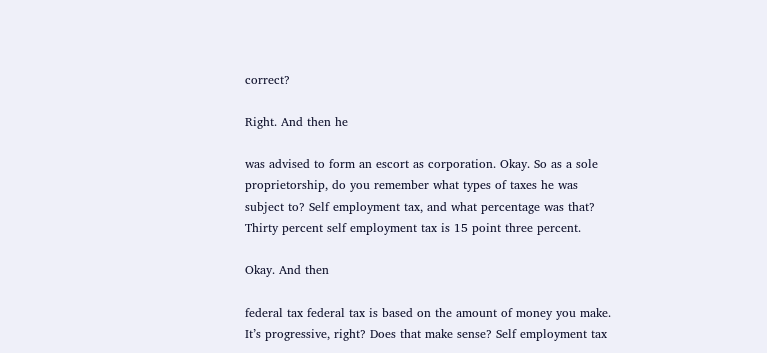correct?

Right. And then he

was advised to form an escort as corporation. Okay. So as a sole proprietorship, do you remember what types of taxes he was subject to? Self employment tax, and what percentage was that? Thirty percent self employment tax is 15 point three percent.

Okay. And then

federal tax federal tax is based on the amount of money you make. It’s progressive, right? Does that make sense? Self employment tax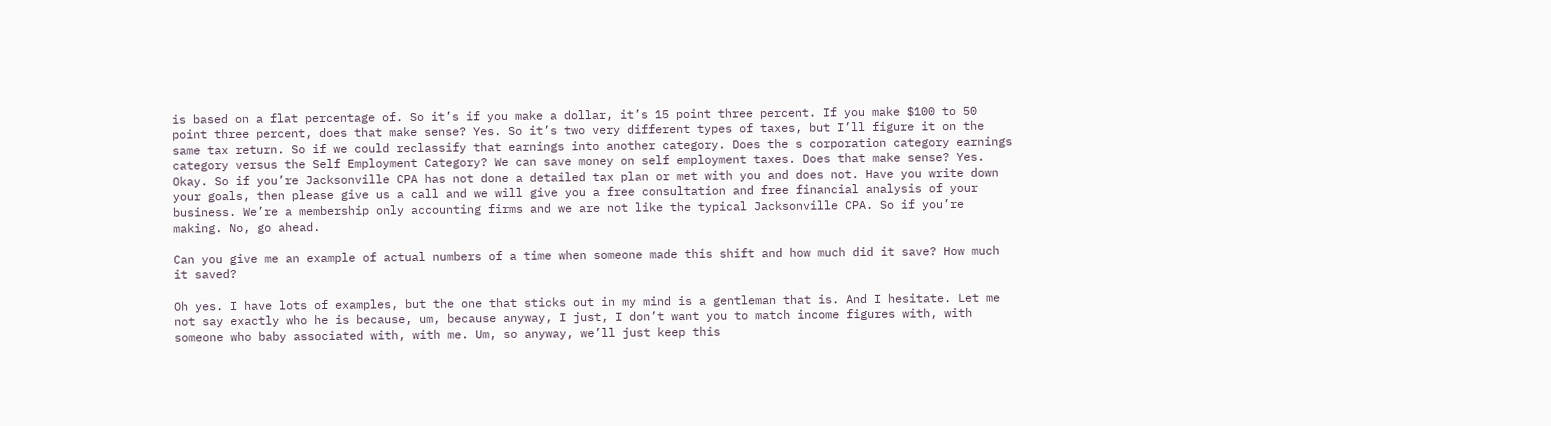is based on a flat percentage of. So it’s if you make a dollar, it’s 15 point three percent. If you make $100 to 50 point three percent, does that make sense? Yes. So it’s two very different types of taxes, but I’ll figure it on the same tax return. So if we could reclassify that earnings into another category. Does the s corporation category earnings category versus the Self Employment Category? We can save money on self employment taxes. Does that make sense? Yes. Okay. So if you’re Jacksonville CPA has not done a detailed tax plan or met with you and does not. Have you write down your goals, then please give us a call and we will give you a free consultation and free financial analysis of your business. We’re a membership only accounting firms and we are not like the typical Jacksonville CPA. So if you’re making. No, go ahead.

Can you give me an example of actual numbers of a time when someone made this shift and how much did it save? How much it saved?

Oh yes. I have lots of examples, but the one that sticks out in my mind is a gentleman that is. And I hesitate. Let me not say exactly who he is because, um, because anyway, I just, I don’t want you to match income figures with, with someone who baby associated with, with me. Um, so anyway, we’ll just keep this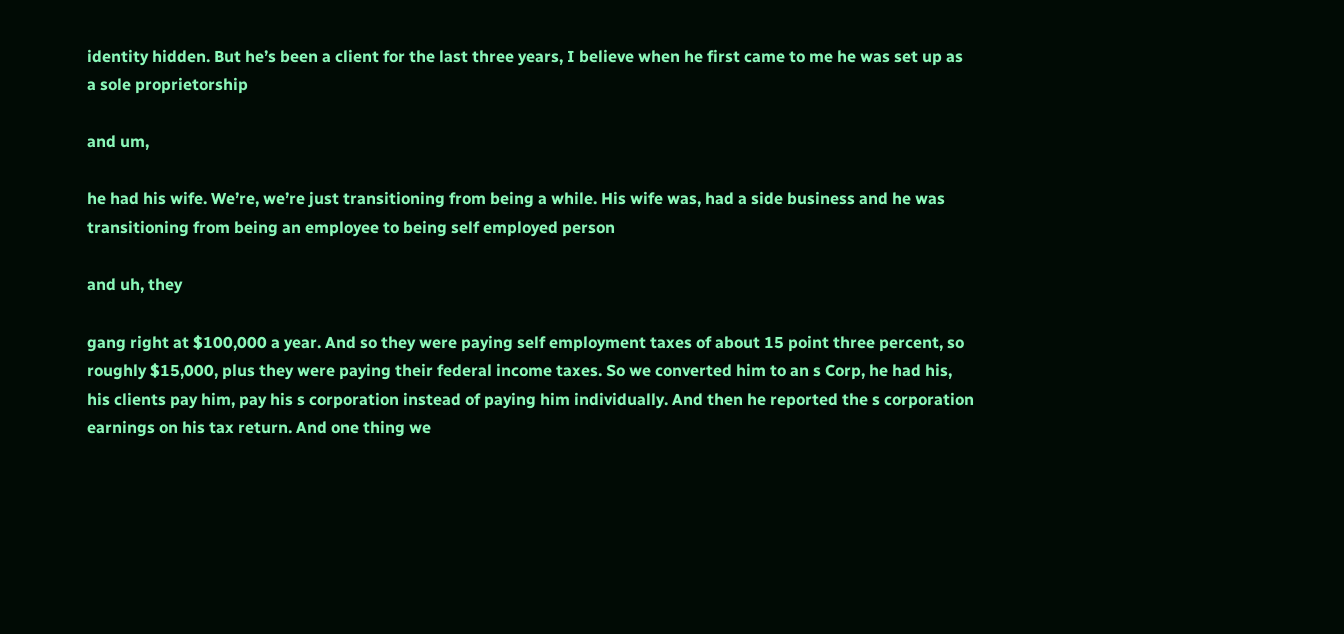identity hidden. But he’s been a client for the last three years, I believe when he first came to me he was set up as a sole proprietorship

and um,

he had his wife. We’re, we’re just transitioning from being a while. His wife was, had a side business and he was transitioning from being an employee to being self employed person

and uh, they

gang right at $100,000 a year. And so they were paying self employment taxes of about 15 point three percent, so roughly $15,000, plus they were paying their federal income taxes. So we converted him to an s Corp, he had his, his clients pay him, pay his s corporation instead of paying him individually. And then he reported the s corporation earnings on his tax return. And one thing we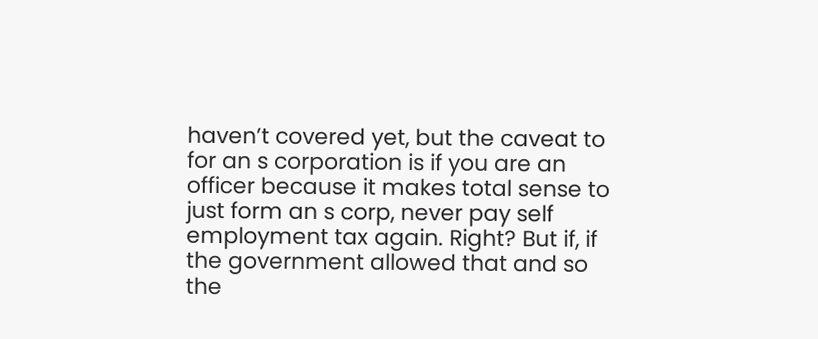haven’t covered yet, but the caveat to for an s corporation is if you are an officer because it makes total sense to just form an s corp, never pay self employment tax again. Right? But if, if the government allowed that and so the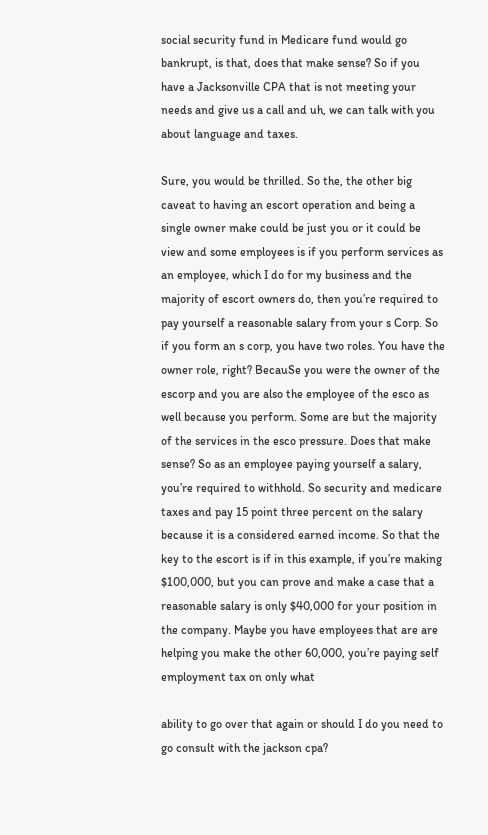social security fund in Medicare fund would go bankrupt, is that, does that make sense? So if you have a Jacksonville CPA that is not meeting your needs and give us a call and uh, we can talk with you about language and taxes.

Sure, you would be thrilled. So the, the other big caveat to having an escort operation and being a single owner make could be just you or it could be view and some employees is if you perform services as an employee, which I do for my business and the majority of escort owners do, then you’re required to pay yourself a reasonable salary from your s Corp. So if you form an s corp, you have two roles. You have the owner role, right? BecauSe you were the owner of the escorp and you are also the employee of the esco as well because you perform. Some are but the majority of the services in the esco pressure. Does that make sense? So as an employee paying yourself a salary, you’re required to withhold. So security and medicare taxes and pay 15 point three percent on the salary because it is a considered earned income. So that the key to the escort is if in this example, if you’re making $100,000, but you can prove and make a case that a reasonable salary is only $40,000 for your position in the company. Maybe you have employees that are are helping you make the other 60,000, you’re paying self employment tax on only what

ability to go over that again or should I do you need to go consult with the jackson cpa?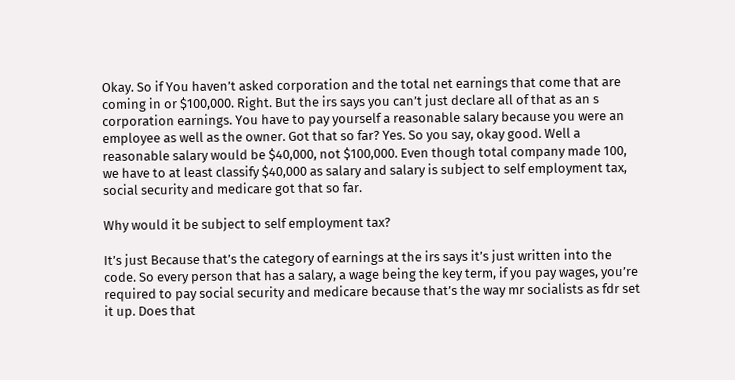Okay. So if You haven’t asked corporation and the total net earnings that come that are coming in or $100,000. Right. But the irs says you can’t just declare all of that as an s corporation earnings. You have to pay yourself a reasonable salary because you were an employee as well as the owner. Got that so far? Yes. So you say, okay good. Well a reasonable salary would be $40,000, not $100,000. Even though total company made 100, we have to at least classify $40,000 as salary and salary is subject to self employment tax, social security and medicare got that so far.

Why would it be subject to self employment tax?

It’s just Because that’s the category of earnings at the irs says it’s just written into the code. So every person that has a salary, a wage being the key term, if you pay wages, you’re required to pay social security and medicare because that’s the way mr socialists as fdr set it up. Does that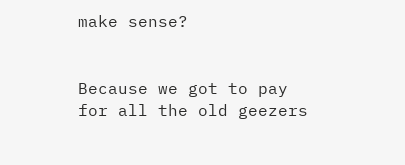make sense?


Because we got to pay for all the old geezers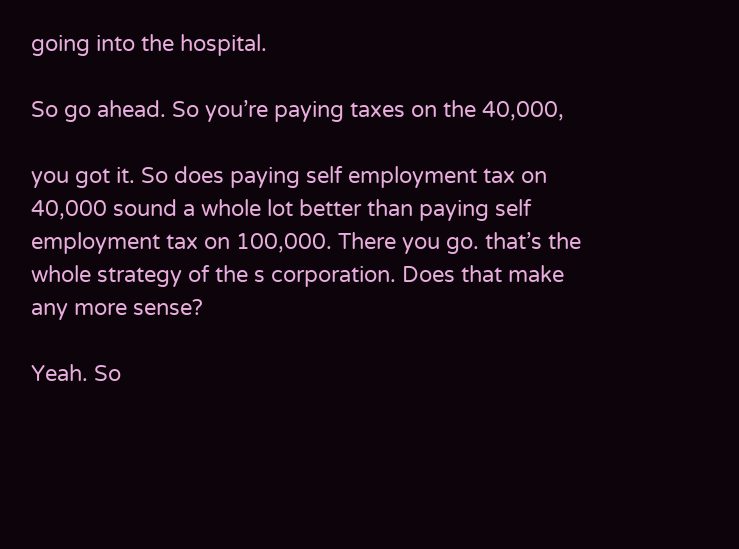going into the hospital.

So go ahead. So you’re paying taxes on the 40,000,

you got it. So does paying self employment tax on 40,000 sound a whole lot better than paying self employment tax on 100,000. There you go. that’s the whole strategy of the s corporation. Does that make any more sense?

Yeah. So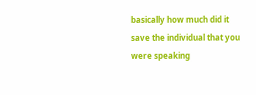basically how much did it save the individual that you were speaking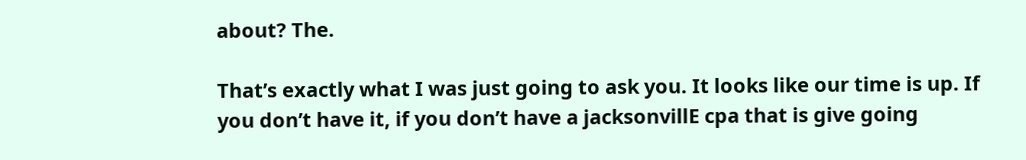about? The.

That’s exactly what I was just going to ask you. It looks like our time is up. If you don’t have it, if you don’t have a jacksonvillE cpa that is give going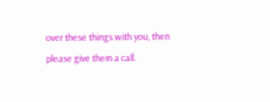over these things with you, then please give them a call.